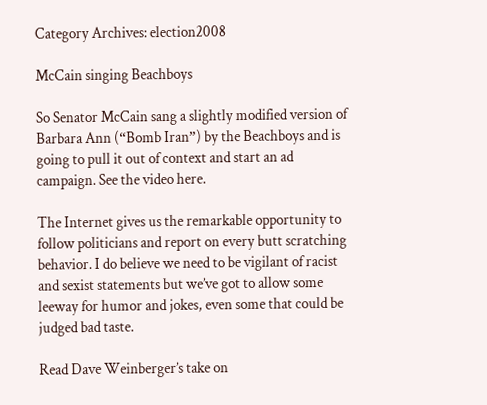Category Archives: election2008

McCain singing Beachboys

So Senator McCain sang a slightly modified version of Barbara Ann (“Bomb Iran”) by the Beachboys and is going to pull it out of context and start an ad campaign. See the video here.

The Internet gives us the remarkable opportunity to follow politicians and report on every butt scratching behavior. I do believe we need to be vigilant of racist and sexist statements but we’ve got to allow some leeway for humor and jokes, even some that could be judged bad taste.

Read Dave Weinberger’s take on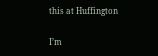this at Huffington

I’m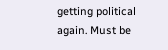getting political again. Must be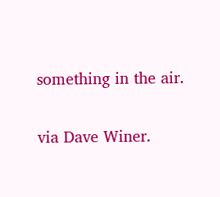something in the air.

via Dave Winer.